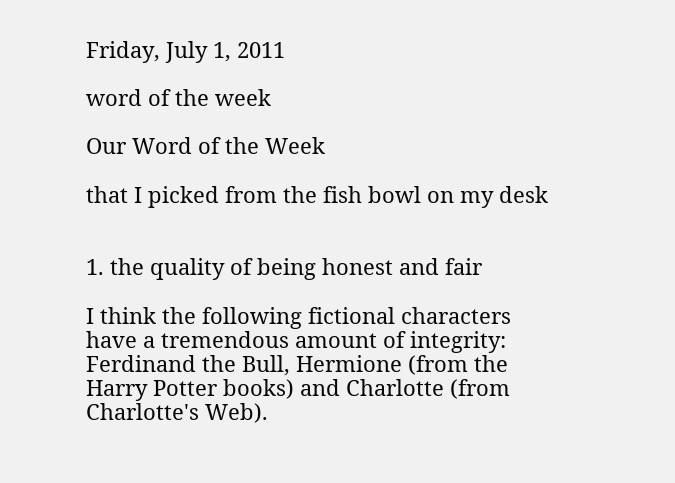Friday, July 1, 2011

word of the week

Our Word of the Week

that I picked from the fish bowl on my desk


1. the quality of being honest and fair

I think the following fictional characters have a tremendous amount of integrity: Ferdinand the Bull, Hermione (from the Harry Potter books) and Charlotte (from Charlotte's Web).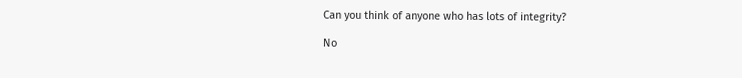Can you think of anyone who has lots of integrity?

No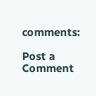comments:

Post a Comment